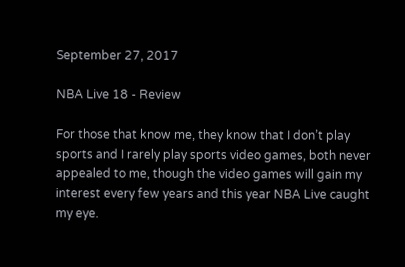September 27, 2017

NBA Live 18 - Review

For those that know me, they know that I don’t play sports and I rarely play sports video games, both never appealed to me, though the video games will gain my interest every few years and this year NBA Live caught my eye.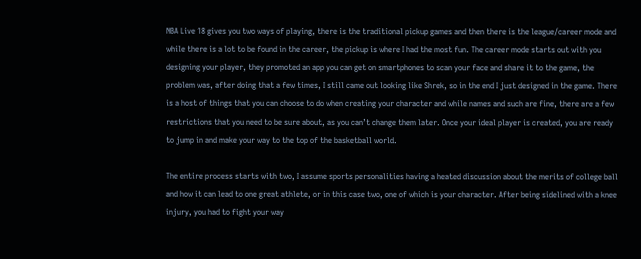NBA Live 18 gives you two ways of playing, there is the traditional pickup games and then there is the league/career mode and while there is a lot to be found in the career, the pickup is where I had the most fun. The career mode starts out with you designing your player, they promoted an app you can get on smartphones to scan your face and share it to the game, the problem was, after doing that a few times, I still came out looking like Shrek, so in the end I just designed in the game. There is a host of things that you can choose to do when creating your character and while names and such are fine, there are a few restrictions that you need to be sure about, as you can’t change them later. Once your ideal player is created, you are ready to jump in and make your way to the top of the basketball world.

The entire process starts with two, I assume sports personalities having a heated discussion about the merits of college ball and how it can lead to one great athlete, or in this case two, one of which is your character. After being sidelined with a knee injury, you had to fight your way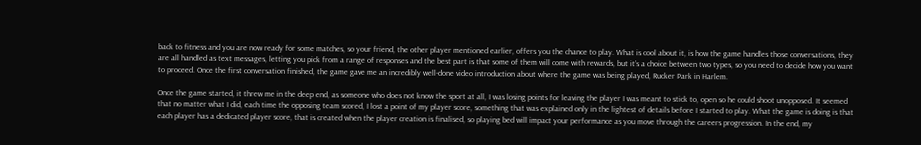back to fitness and you are now ready for some matches, so your friend, the other player mentioned earlier, offers you the chance to play. What is cool about it, is how the game handles those conversations, they are all handled as text messages, letting you pick from a range of responses and the best part is that some of them will come with rewards, but it’s a choice between two types, so you need to decide how you want to proceed. Once the first conversation finished, the game gave me an incredibly well-done video introduction about where the game was being played, Rucker Park in Harlem.

Once the game started, it threw me in the deep end, as someone who does not know the sport at all, I was losing points for leaving the player I was meant to stick to, open so he could shoot unopposed. It seemed that no matter what I did, each time the opposing team scored, I lost a point of my player score, something that was explained only in the lightest of details before I started to play. What the game is doing is that each player has a dedicated player score, that is created when the player creation is finalised, so playing bed will impact your performance as you move through the careers progression. In the end, my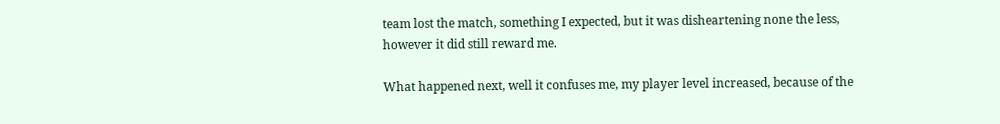team lost the match, something I expected, but it was disheartening none the less, however it did still reward me.

What happened next, well it confuses me, my player level increased, because of the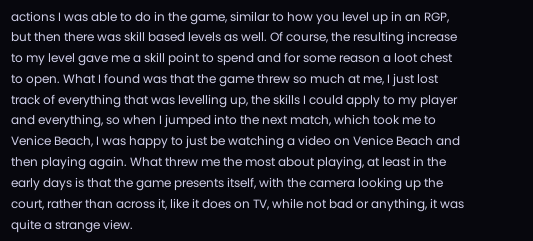actions I was able to do in the game, similar to how you level up in an RGP, but then there was skill based levels as well. Of course, the resulting increase to my level gave me a skill point to spend and for some reason a loot chest to open. What I found was that the game threw so much at me, I just lost track of everything that was levelling up, the skills I could apply to my player and everything, so when I jumped into the next match, which took me to Venice Beach, I was happy to just be watching a video on Venice Beach and then playing again. What threw me the most about playing, at least in the early days is that the game presents itself, with the camera looking up the court, rather than across it, like it does on TV, while not bad or anything, it was quite a strange view.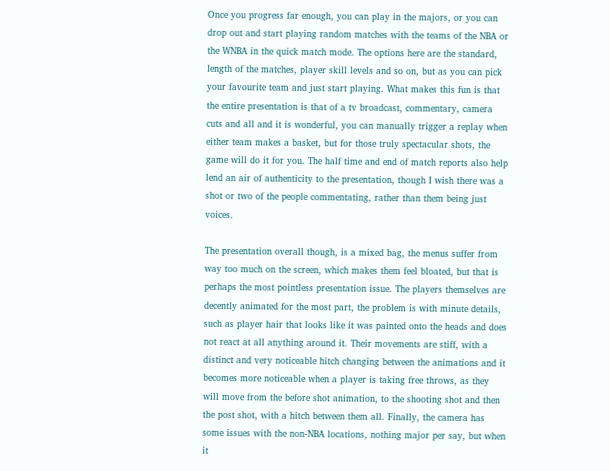Once you progress far enough, you can play in the majors, or you can drop out and start playing random matches with the teams of the NBA or the WNBA in the quick match mode. The options here are the standard, length of the matches, player skill levels and so on, but as you can pick your favourite team and just start playing. What makes this fun is that the entire presentation is that of a tv broadcast, commentary, camera cuts and all and it is wonderful, you can manually trigger a replay when either team makes a basket, but for those truly spectacular shots, the game will do it for you. The half time and end of match reports also help lend an air of authenticity to the presentation, though I wish there was a shot or two of the people commentating, rather than them being just voices.

The presentation overall though, is a mixed bag, the menus suffer from way too much on the screen, which makes them feel bloated, but that is perhaps the most pointless presentation issue. The players themselves are decently animated for the most part, the problem is with minute details, such as player hair that looks like it was painted onto the heads and does not react at all anything around it. Their movements are stiff, with a distinct and very noticeable hitch changing between the animations and it becomes more noticeable when a player is taking free throws, as they will move from the before shot animation, to the shooting shot and then the post shot, with a hitch between them all. Finally, the camera has some issues with the non-NBA locations, nothing major per say, but when it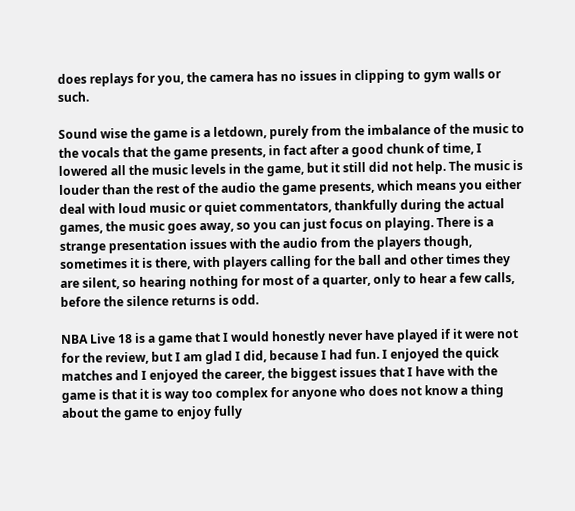does replays for you, the camera has no issues in clipping to gym walls or such.

Sound wise the game is a letdown, purely from the imbalance of the music to the vocals that the game presents, in fact after a good chunk of time, I lowered all the music levels in the game, but it still did not help. The music is louder than the rest of the audio the game presents, which means you either deal with loud music or quiet commentators, thankfully during the actual games, the music goes away, so you can just focus on playing. There is a strange presentation issues with the audio from the players though, sometimes it is there, with players calling for the ball and other times they are silent, so hearing nothing for most of a quarter, only to hear a few calls, before the silence returns is odd.

NBA Live 18 is a game that I would honestly never have played if it were not for the review, but I am glad I did, because I had fun. I enjoyed the quick matches and I enjoyed the career, the biggest issues that I have with the game is that it is way too complex for anyone who does not know a thing about the game to enjoy fully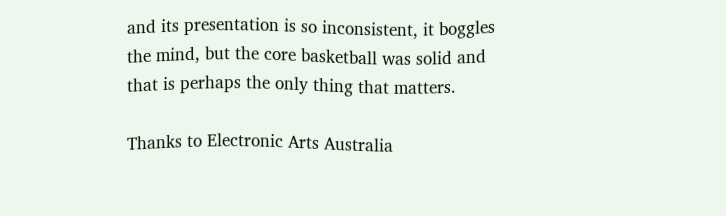and its presentation is so inconsistent, it boggles the mind, but the core basketball was solid and that is perhaps the only thing that matters.

Thanks to Electronic Arts Australia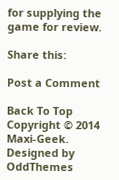for supplying the game for review.

Share this:

Post a Comment

Back To Top
Copyright © 2014 Maxi-Geek. Designed by OddThemes